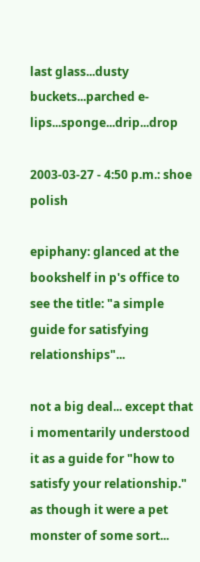last glass...dusty buckets...parched e-lips...sponge...drip...drop

2003-03-27 - 4:50 p.m.: shoe polish

epiphany: glanced at the bookshelf in p's office to see the title: "a simple guide for satisfying relationships"...

not a big deal... except that i momentarily understood it as a guide for "how to satisfy your relationship." as though it were a pet monster of some sort...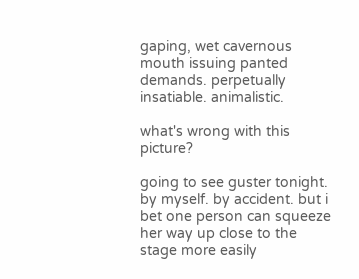gaping, wet cavernous mouth issuing panted demands. perpetually insatiable. animalistic.

what's wrong with this picture?

going to see guster tonight. by myself. by accident. but i bet one person can squeeze her way up close to the stage more easily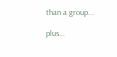than a group...

plus...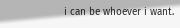i can be whoever i want.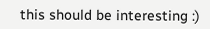this should be interesting :)